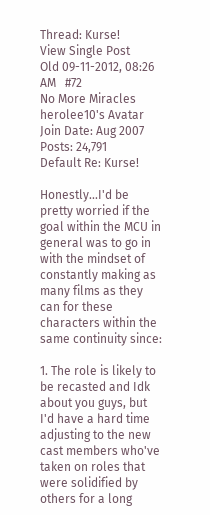Thread: Kurse!
View Single Post
Old 09-11-2012, 08:26 AM   #72
No More Miracles
herolee10's Avatar
Join Date: Aug 2007
Posts: 24,791
Default Re: Kurse!

Honestly...I'd be pretty worried if the goal within the MCU in general was to go in with the mindset of constantly making as many films as they can for these characters within the same continuity since:

1. The role is likely to be recasted and Idk about you guys, but I'd have a hard time adjusting to the new cast members who've taken on roles that were solidified by others for a long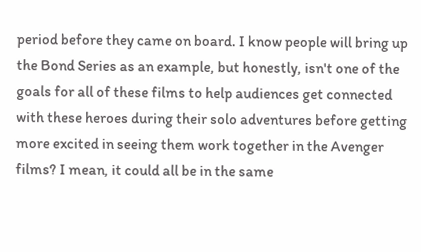period before they came on board. I know people will bring up the Bond Series as an example, but honestly, isn't one of the goals for all of these films to help audiences get connected with these heroes during their solo adventures before getting more excited in seeing them work together in the Avenger films? I mean, it could all be in the same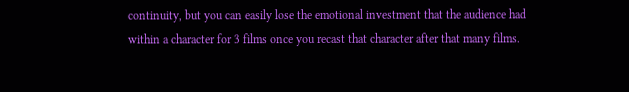continuity, but you can easily lose the emotional investment that the audience had within a character for 3 films once you recast that character after that many films.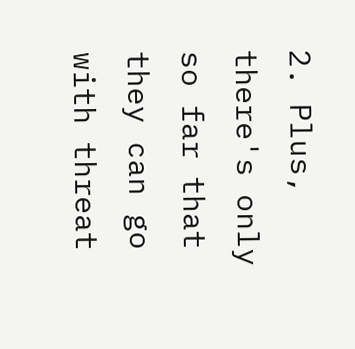2. Plus, there's only so far that they can go with threat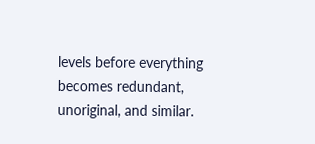levels before everything becomes redundant, unoriginal, and similar.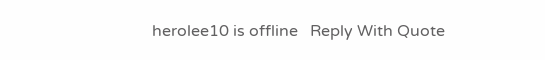herolee10 is offline   Reply With Quote